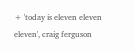+ 'today is eleven eleven eleven', craig ferguson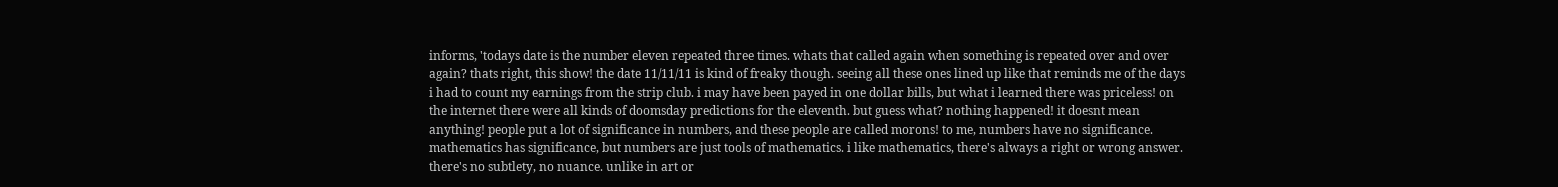informs, 'todays date is the number eleven repeated three times. whats that called again when something is repeated over and over again? thats right, this show! the date 11/11/11 is kind of freaky though. seeing all these ones lined up like that reminds me of the days i had to count my earnings from the strip club. i may have been payed in one dollar bills, but what i learned there was priceless! on the internet there were all kinds of doomsday predictions for the eleventh. but guess what? nothing happened! it doesnt mean anything! people put a lot of significance in numbers, and these people are called morons! to me, numbers have no significance. mathematics has significance, but numbers are just tools of mathematics. i like mathematics, there's always a right or wrong answer. there's no subtlety, no nuance. unlike in art or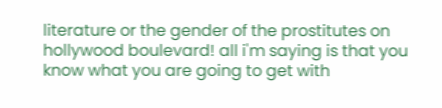literature or the gender of the prostitutes on hollywood boulevard! all i'm saying is that you know what you are going to get with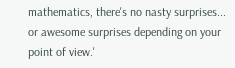mathematics, there's no nasty surprises... or awesome surprises depending on your point of view.'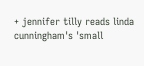+ jennifer tilly reads linda cunningham's 'small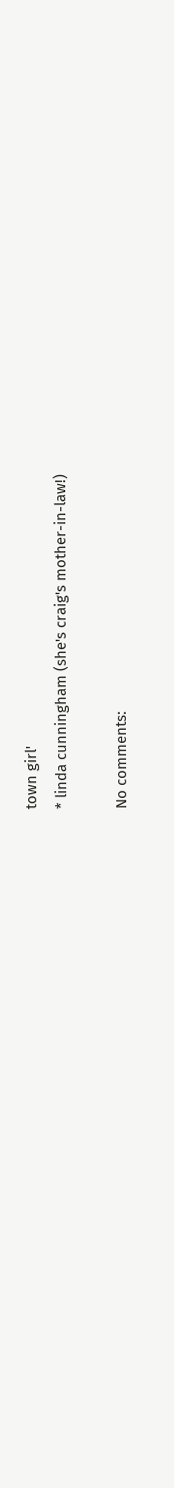town girl'
* linda cunningham (she's craig's mother-in-law!)

No comments: